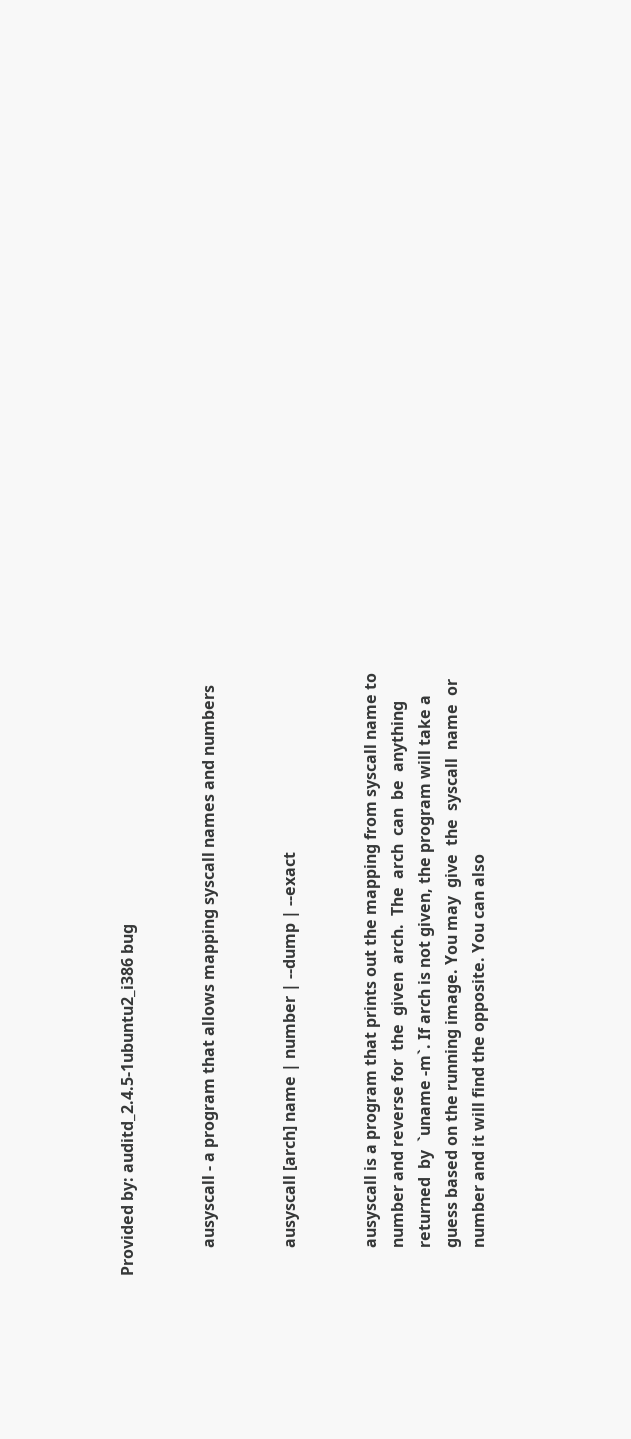Provided by: auditd_2.4.5-1ubuntu2_i386 bug


       ausyscall - a program that allows mapping syscall names and numbers


       ausyscall [arch] name | number | --dump | --exact


       ausyscall is a program that prints out the mapping from syscall name to
       number and reverse for  the  given  arch.  The  arch  can  be  anything
       returned  by  `uname -m`. If arch is not given, the program will take a
       guess based on the running image. You may  give  the  syscall  name  or
       number and it will find the opposite. You can also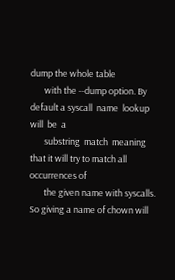dump the whole table
       with the --dump option. By default a syscall  name  lookup  will  be  a
       substring  match  meaning  that it will try to match all occurrences of
       the given name with syscalls. So giving a name of chown will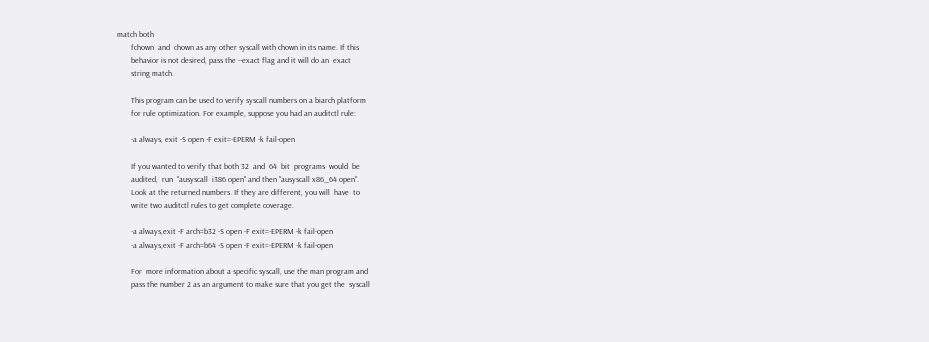match both
       fchown  and  chown as any other syscall with chown in its name. If this
       behavior is not desired, pass the --exact flag and it will do an  exact
       string match.

       This program can be used to verify syscall numbers on a biarch platform
       for rule optimization. For example, suppose you had an auditctl rule:

       -a always, exit -S open -F exit=-EPERM -k fail-open

       If you wanted to verify that both 32  and  64  bit  programs  would  be
       audited,  run  "ausyscall  i386 open" and then "ausyscall x86_64 open".
       Look at the returned numbers. If they are different, you will  have  to
       write two auditctl rules to get complete coverage.

       -a always,exit -F arch=b32 -S open -F exit=-EPERM -k fail-open
       -a always,exit -F arch=b64 -S open -F exit=-EPERM -k fail-open

       For  more information about a specific syscall, use the man program and
       pass the number 2 as an argument to make sure that you get the  syscall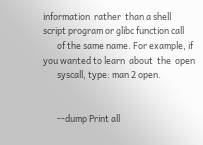information  rather  than a shell script program or glibc function call
       of the same name. For example, if you wanted to learn  about  the  open
       syscall, type: man 2 open.


       --dump Print all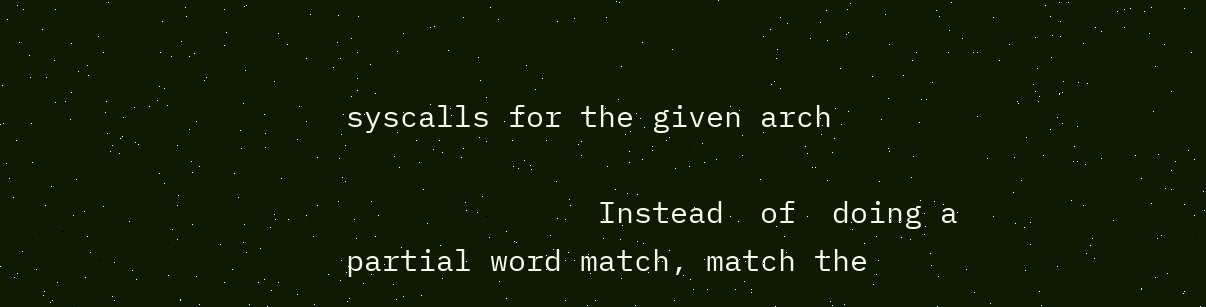syscalls for the given arch

              Instead  of  doing a partial word match, match the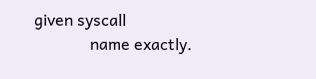given syscall
              name exactly.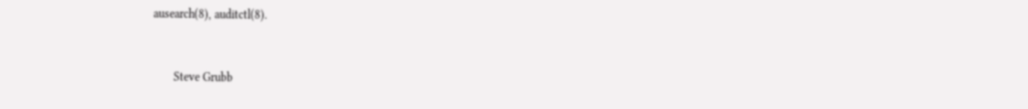ausearch(8), auditctl(8).


       Steve Grubb